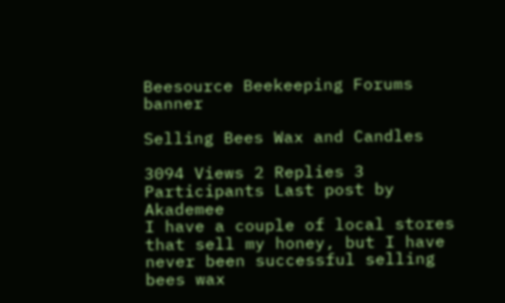Beesource Beekeeping Forums banner

Selling Bees Wax and Candles

3094 Views 2 Replies 3 Participants Last post by  Akademee
I have a couple of local stores that sell my honey, but I have never been successful selling bees wax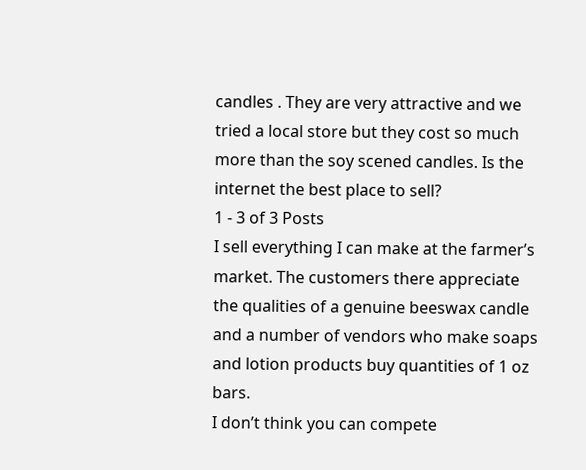candles . They are very attractive and we tried a local store but they cost so much more than the soy scened candles. Is the internet the best place to sell?
1 - 3 of 3 Posts
I sell everything I can make at the farmer’s market. The customers there appreciate the qualities of a genuine beeswax candle and a number of vendors who make soaps and lotion products buy quantities of 1 oz bars.
I don’t think you can compete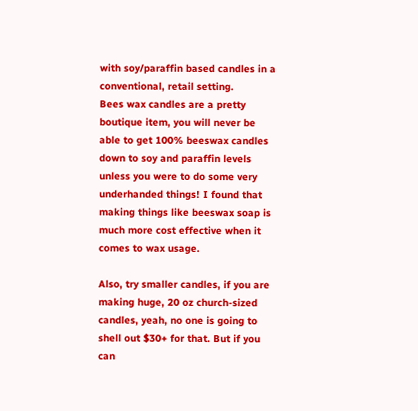with soy/paraffin based candles in a conventional, retail setting.
Bees wax candles are a pretty boutique item, you will never be able to get 100% beeswax candles down to soy and paraffin levels unless you were to do some very underhanded things! I found that making things like beeswax soap is much more cost effective when it comes to wax usage.

Also, try smaller candles, if you are making huge, 20 oz church-sized candles, yeah, no one is going to shell out $30+ for that. But if you can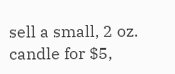sell a small, 2 oz. candle for $5,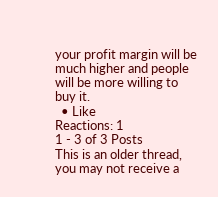your profit margin will be much higher and people will be more willing to buy it.
  • Like
Reactions: 1
1 - 3 of 3 Posts
This is an older thread, you may not receive a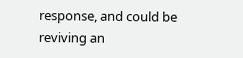response, and could be reviving an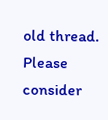old thread. Please consider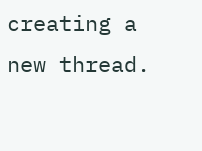creating a new thread.